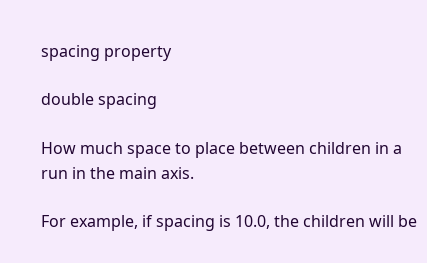spacing property

double spacing

How much space to place between children in a run in the main axis.

For example, if spacing is 10.0, the children will be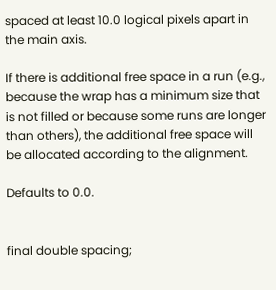spaced at least 10.0 logical pixels apart in the main axis.

If there is additional free space in a run (e.g., because the wrap has a minimum size that is not filled or because some runs are longer than others), the additional free space will be allocated according to the alignment.

Defaults to 0.0.


final double spacing;